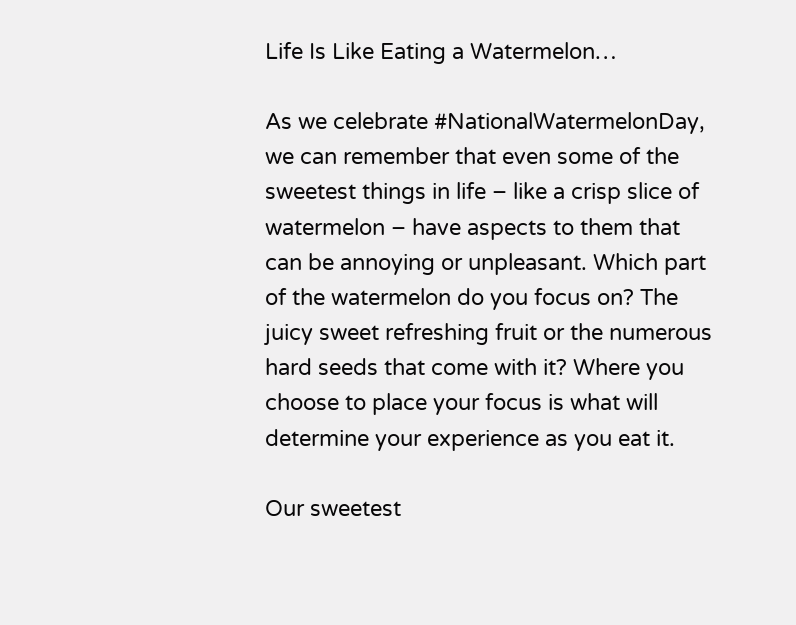Life Is Like Eating a Watermelon…

As we celebrate #NationalWatermelonDay, we can remember that even some of the sweetest things in life – like a crisp slice of watermelon – have aspects to them that can be annoying or unpleasant. Which part of the watermelon do you focus on? The juicy sweet refreshing fruit or the numerous hard seeds that come with it? Where you choose to place your focus is what will determine your experience as you eat it.

Our sweetest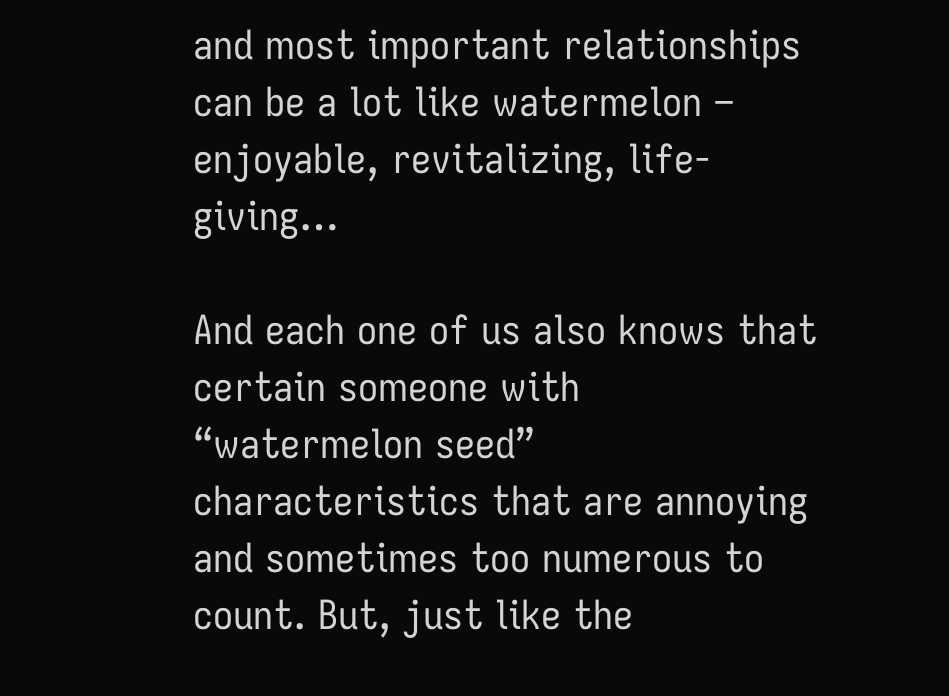and most important relationships can be a lot like watermelon – enjoyable, revitalizing, life-giving…

And each one of us also knows that certain someone with “watermelon seed” characteristics that are annoying and sometimes too numerous to count. But, just like the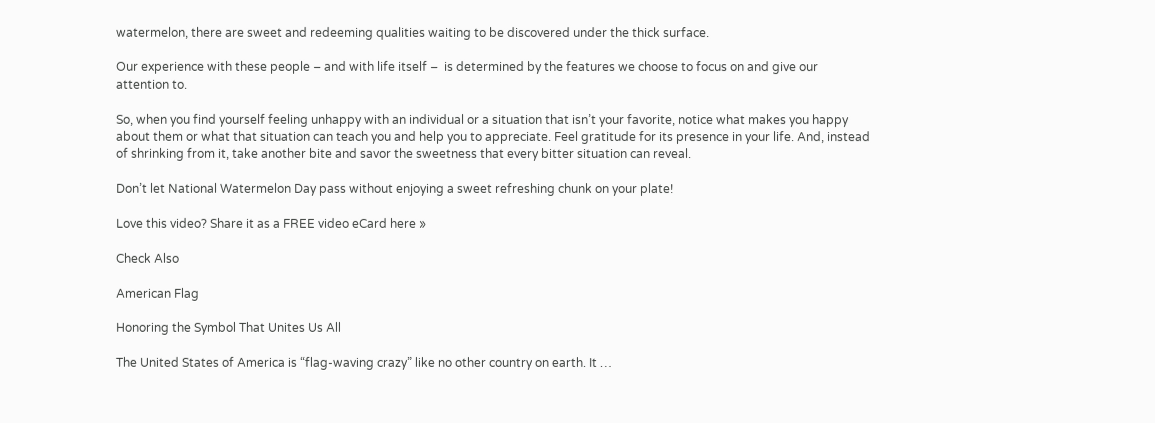watermelon, there are sweet and redeeming qualities waiting to be discovered under the thick surface.

Our experience with these people – and with life itself –  is determined by the features we choose to focus on and give our attention to.

So, when you find yourself feeling unhappy with an individual or a situation that isn’t your favorite, notice what makes you happy about them or what that situation can teach you and help you to appreciate. Feel gratitude for its presence in your life. And, instead of shrinking from it, take another bite and savor the sweetness that every bitter situation can reveal.

Don’t let National Watermelon Day pass without enjoying a sweet refreshing chunk on your plate!

Love this video? Share it as a FREE video eCard here »

Check Also

American Flag

Honoring the Symbol That Unites Us All

The United States of America is “flag-waving crazy” like no other country on earth. It …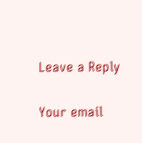Leave a Reply

Your email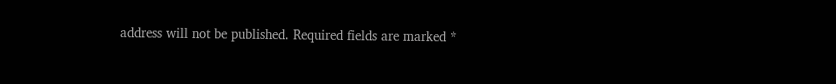address will not be published. Required fields are marked *